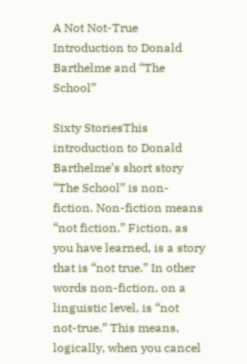A Not Not-True Introduction to Donald Barthelme and “The School”

Sixty StoriesThis introduction to Donald Barthelme’s short story “The School” is non-fiction. Non-fiction means “not fiction.” Fiction, as you have learned, is a story that is “not true.” In other words non-fiction, on a linguistic level, is “not not-true.” This means, logically, when you cancel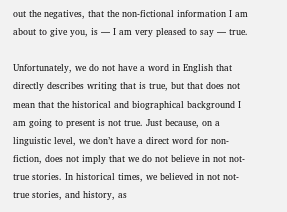out the negatives, that the non-fictional information I am about to give you, is — I am very pleased to say — true.

Unfortunately, we do not have a word in English that directly describes writing that is true, but that does not mean that the historical and biographical background I am going to present is not true. Just because, on a linguistic level, we don’t have a direct word for non-fiction, does not imply that we do not believe in not not-true stories. In historical times, we believed in not not-true stories, and history, as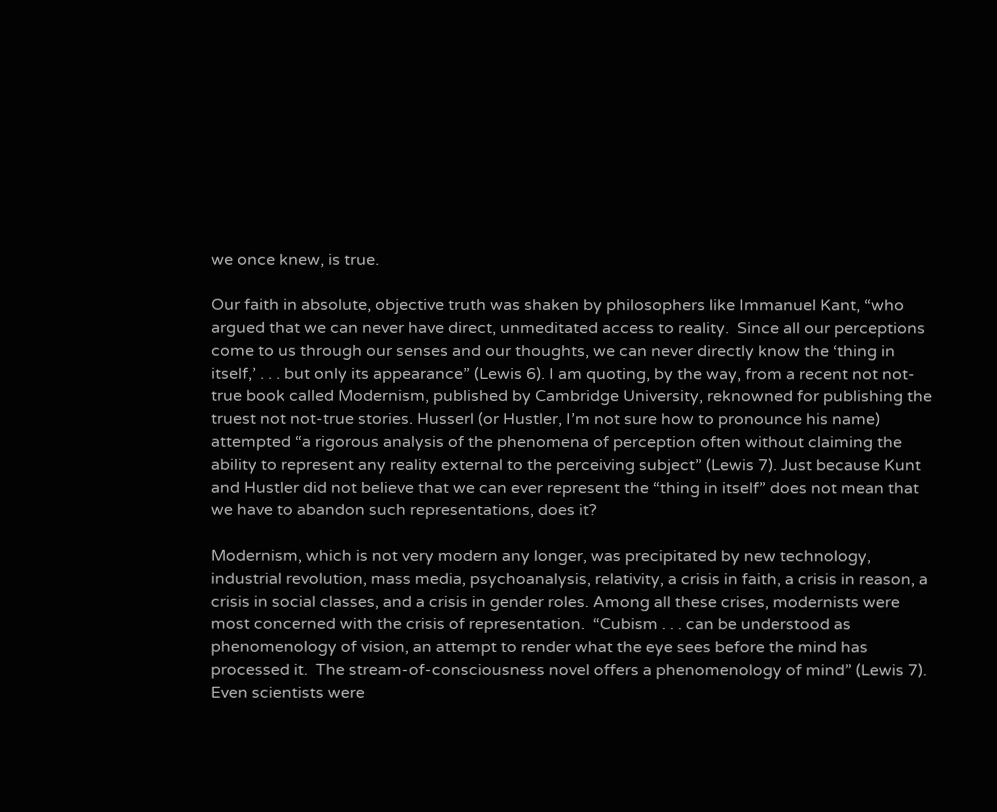we once knew, is true.

Our faith in absolute, objective truth was shaken by philosophers like Immanuel Kant, “who argued that we can never have direct, unmeditated access to reality.  Since all our perceptions come to us through our senses and our thoughts, we can never directly know the ‘thing in itself,’ . . . but only its appearance” (Lewis 6). I am quoting, by the way, from a recent not not-true book called Modernism, published by Cambridge University, reknowned for publishing the truest not not-true stories. Husserl (or Hustler, I’m not sure how to pronounce his name) attempted “a rigorous analysis of the phenomena of perception often without claiming the ability to represent any reality external to the perceiving subject” (Lewis 7). Just because Kunt and Hustler did not believe that we can ever represent the “thing in itself” does not mean that we have to abandon such representations, does it?

Modernism, which is not very modern any longer, was precipitated by new technology, industrial revolution, mass media, psychoanalysis, relativity, a crisis in faith, a crisis in reason, a crisis in social classes, and a crisis in gender roles. Among all these crises, modernists were most concerned with the crisis of representation.  “Cubism . . . can be understood as phenomenology of vision, an attempt to render what the eye sees before the mind has processed it.  The stream-of-consciousness novel offers a phenomenology of mind” (Lewis 7). Even scientists were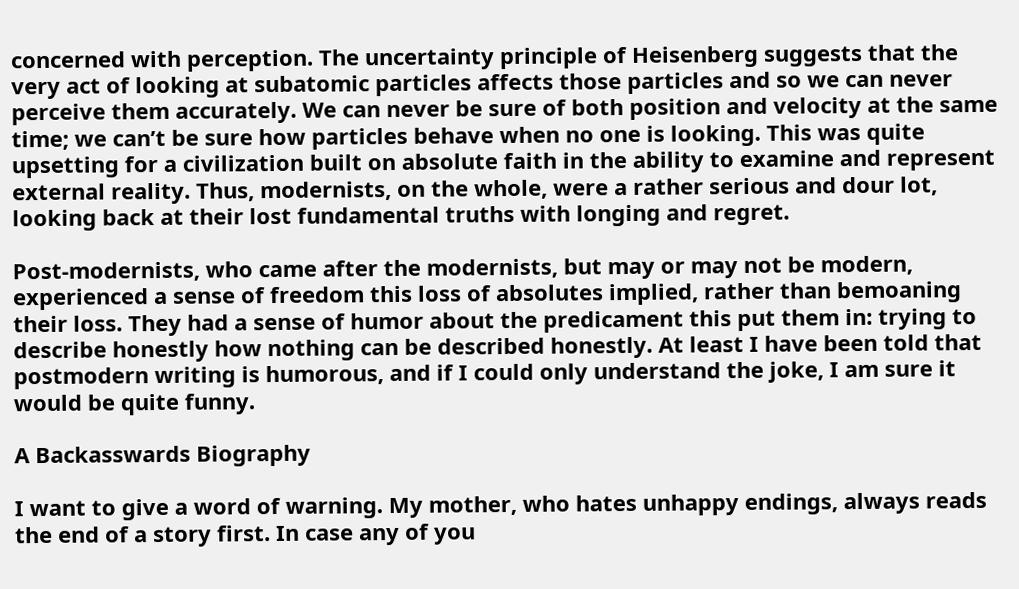concerned with perception. The uncertainty principle of Heisenberg suggests that the very act of looking at subatomic particles affects those particles and so we can never perceive them accurately. We can never be sure of both position and velocity at the same time; we can’t be sure how particles behave when no one is looking. This was quite upsetting for a civilization built on absolute faith in the ability to examine and represent external reality. Thus, modernists, on the whole, were a rather serious and dour lot, looking back at their lost fundamental truths with longing and regret.

Post-modernists, who came after the modernists, but may or may not be modern, experienced a sense of freedom this loss of absolutes implied, rather than bemoaning their loss. They had a sense of humor about the predicament this put them in: trying to describe honestly how nothing can be described honestly. At least I have been told that postmodern writing is humorous, and if I could only understand the joke, I am sure it would be quite funny.

A Backasswards Biography

I want to give a word of warning. My mother, who hates unhappy endings, always reads the end of a story first. In case any of you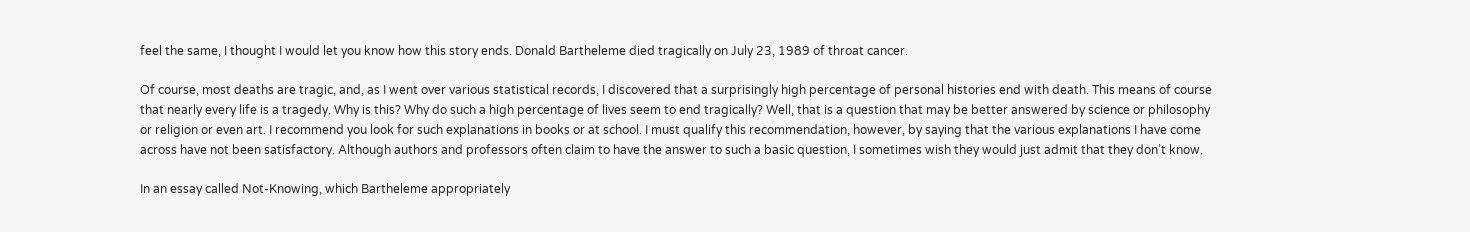feel the same, I thought I would let you know how this story ends. Donald Bartheleme died tragically on July 23, 1989 of throat cancer.

Of course, most deaths are tragic, and, as I went over various statistical records, I discovered that a surprisingly high percentage of personal histories end with death. This means of course that nearly every life is a tragedy. Why is this? Why do such a high percentage of lives seem to end tragically? Well, that is a question that may be better answered by science or philosophy or religion or even art. I recommend you look for such explanations in books or at school. I must qualify this recommendation, however, by saying that the various explanations I have come across have not been satisfactory. Although authors and professors often claim to have the answer to such a basic question, I sometimes wish they would just admit that they don’t know.

In an essay called Not-Knowing, which Bartheleme appropriately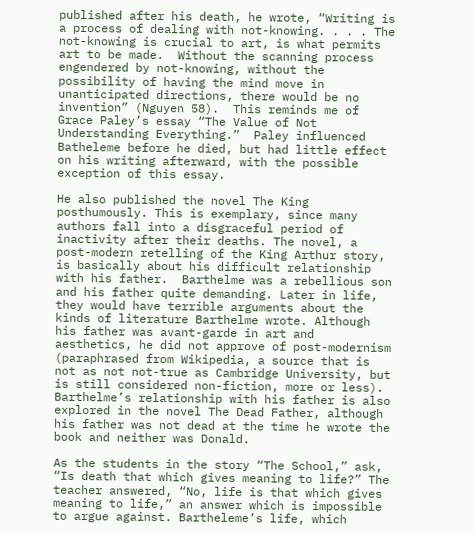published after his death, he wrote, “Writing is a process of dealing with not-knowing. . . . The not-knowing is crucial to art, is what permits art to be made.  Without the scanning process engendered by not-knowing, without the possibility of having the mind move in unanticipated directions, there would be no invention” (Nguyen 58).  This reminds me of Grace Paley’s essay “The Value of Not Understanding Everything.”  Paley influenced Batheleme before he died, but had little effect on his writing afterward, with the possible exception of this essay.

He also published the novel The King posthumously. This is exemplary, since many authors fall into a disgraceful period of inactivity after their deaths. The novel, a post-modern retelling of the King Arthur story, is basically about his difficult relationship with his father.  Barthelme was a rebellious son and his father quite demanding. Later in life, they would have terrible arguments about the kinds of literature Barthelme wrote. Although his father was avant-garde in art and aesthetics, he did not approve of post-modernism (paraphrased from Wikipedia, a source that is not as not not-true as Cambridge University, but is still considered non-fiction, more or less). Barthelme’s relationship with his father is also explored in the novel The Dead Father, although his father was not dead at the time he wrote the book and neither was Donald.

As the students in the story “The School,” ask, “Is death that which gives meaning to life?” The teacher answered, “No, life is that which gives meaning to life,” an answer which is impossible to argue against. Bartheleme’s life, which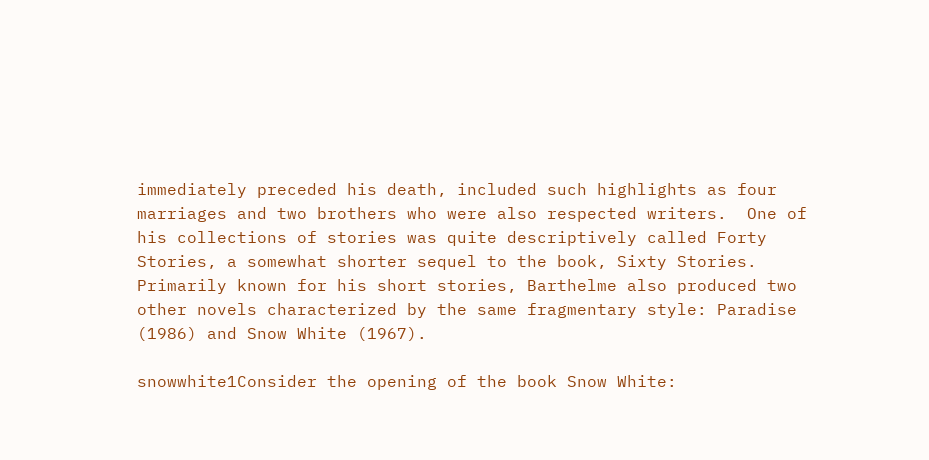immediately preceded his death, included such highlights as four marriages and two brothers who were also respected writers.  One of his collections of stories was quite descriptively called Forty Stories, a somewhat shorter sequel to the book, Sixty Stories. Primarily known for his short stories, Barthelme also produced two other novels characterized by the same fragmentary style: Paradise (1986) and Snow White (1967).

snowwhite1Consider the opening of the book Snow White: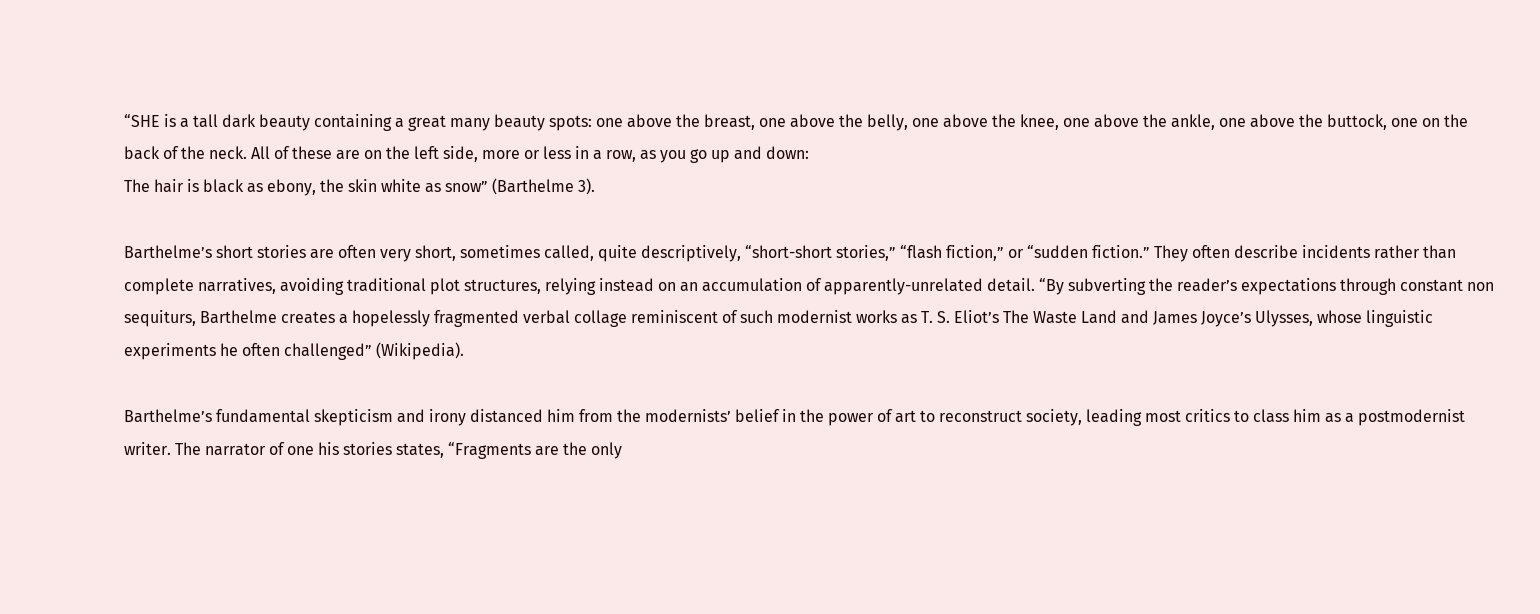“SHE is a tall dark beauty containing a great many beauty spots: one above the breast, one above the belly, one above the knee, one above the ankle, one above the buttock, one on the back of the neck. All of these are on the left side, more or less in a row, as you go up and down:
The hair is black as ebony, the skin white as snow” (Barthelme 3).

Barthelme’s short stories are often very short, sometimes called, quite descriptively, “short-short stories,” “flash fiction,” or “sudden fiction.” They often describe incidents rather than complete narratives, avoiding traditional plot structures, relying instead on an accumulation of apparently-unrelated detail. “By subverting the reader’s expectations through constant non sequiturs, Barthelme creates a hopelessly fragmented verbal collage reminiscent of such modernist works as T. S. Eliot’s The Waste Land and James Joyce’s Ulysses, whose linguistic experiments he often challenged” (Wikipedia).

Barthelme’s fundamental skepticism and irony distanced him from the modernists’ belief in the power of art to reconstruct society, leading most critics to class him as a postmodernist writer. The narrator of one his stories states, “Fragments are the only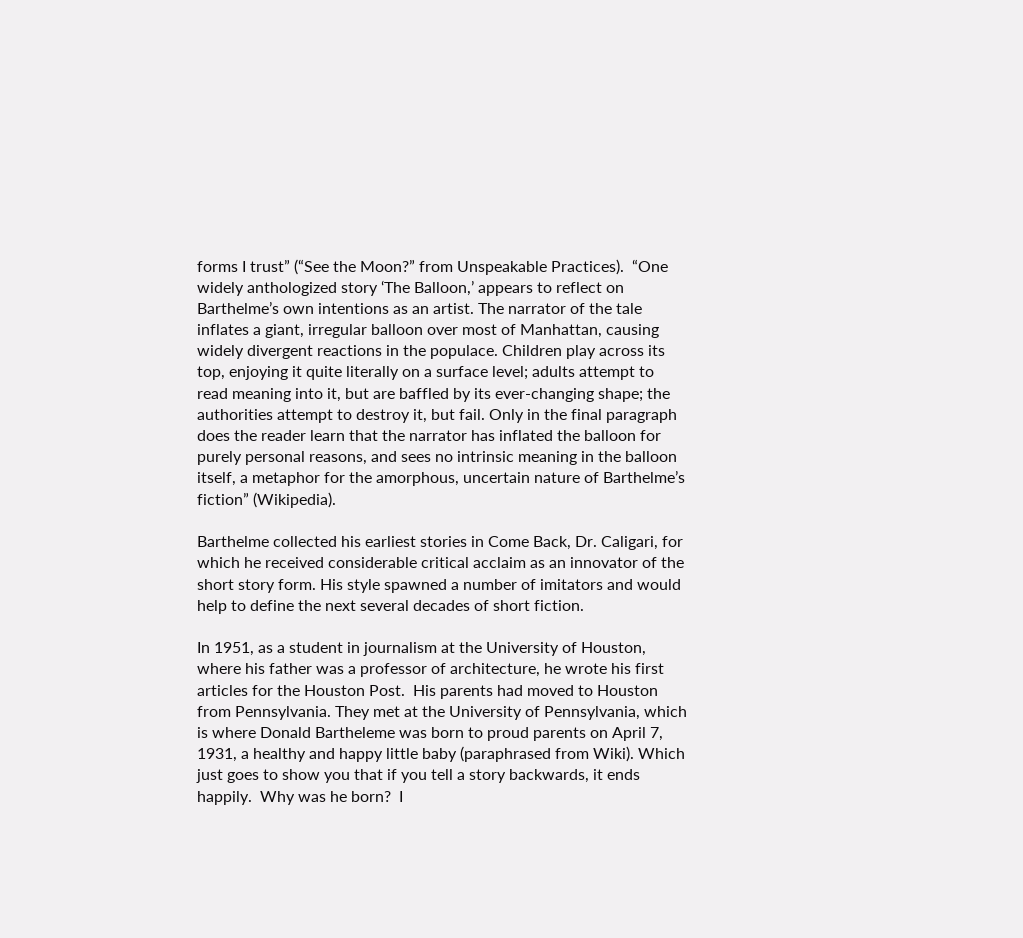forms I trust” (“See the Moon?” from Unspeakable Practices).  “One widely anthologized story ‘The Balloon,’ appears to reflect on Barthelme’s own intentions as an artist. The narrator of the tale inflates a giant, irregular balloon over most of Manhattan, causing widely divergent reactions in the populace. Children play across its top, enjoying it quite literally on a surface level; adults attempt to read meaning into it, but are baffled by its ever-changing shape; the authorities attempt to destroy it, but fail. Only in the final paragraph does the reader learn that the narrator has inflated the balloon for purely personal reasons, and sees no intrinsic meaning in the balloon itself, a metaphor for the amorphous, uncertain nature of Barthelme’s fiction” (Wikipedia).

Barthelme collected his earliest stories in Come Back, Dr. Caligari, for which he received considerable critical acclaim as an innovator of the short story form. His style spawned a number of imitators and would help to define the next several decades of short fiction.

In 1951, as a student in journalism at the University of Houston, where his father was a professor of architecture, he wrote his first articles for the Houston Post.  His parents had moved to Houston from Pennsylvania. They met at the University of Pennsylvania, which is where Donald Bartheleme was born to proud parents on April 7, 1931, a healthy and happy little baby (paraphrased from Wiki). Which just goes to show you that if you tell a story backwards, it ends happily.  Why was he born?  I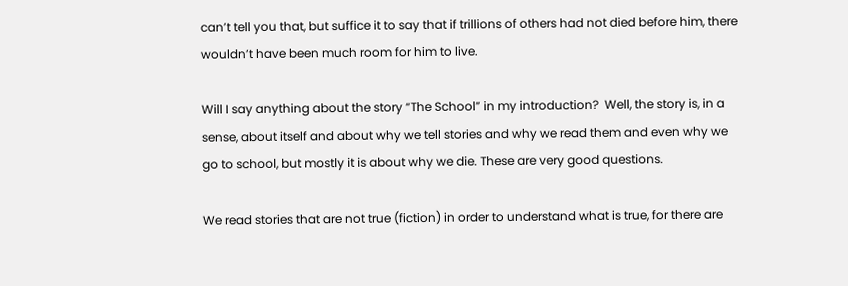can’t tell you that, but suffice it to say that if trillions of others had not died before him, there wouldn’t have been much room for him to live.

Will I say anything about the story “The School” in my introduction?  Well, the story is, in a sense, about itself and about why we tell stories and why we read them and even why we go to school, but mostly it is about why we die. These are very good questions.

We read stories that are not true (fiction) in order to understand what is true, for there are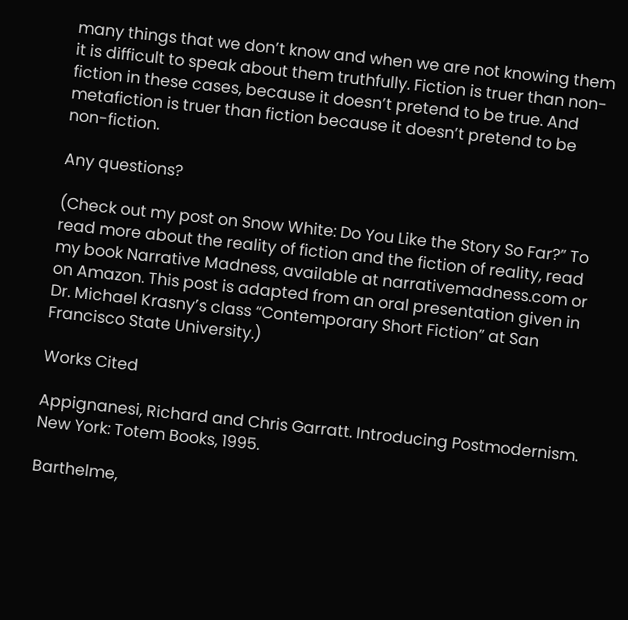many things that we don’t know and when we are not knowing them it is difficult to speak about them truthfully. Fiction is truer than non-fiction in these cases, because it doesn’t pretend to be true. And metafiction is truer than fiction because it doesn’t pretend to be non-fiction.

Any questions?

(Check out my post on Snow White: Do You Like the Story So Far?” To read more about the reality of fiction and the fiction of reality, read my book Narrative Madness, available at narrativemadness.com or on Amazon. This post is adapted from an oral presentation given in Dr. Michael Krasny’s class “Contemporary Short Fiction” at San Francisco State University.)

Works Cited

Appignanesi, Richard and Chris Garratt. Introducing Postmodernism. New York: Totem Books, 1995.

Barthelme,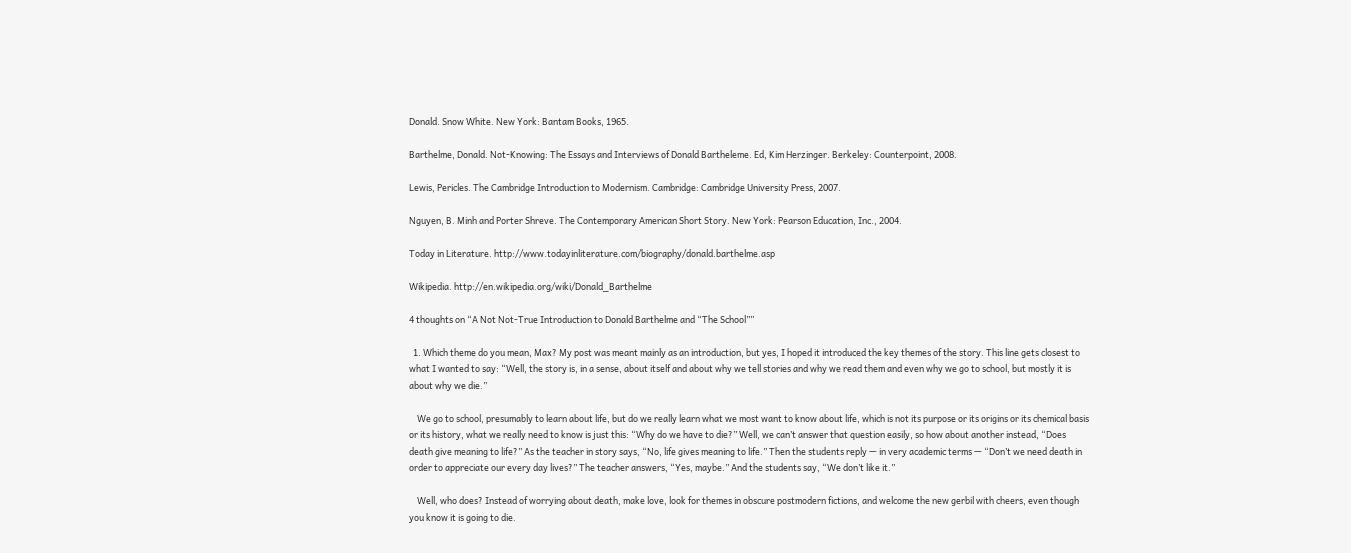Donald. Snow White. New York: Bantam Books, 1965.

Barthelme, Donald. Not-Knowing: The Essays and Interviews of Donald Bartheleme. Ed, Kim Herzinger. Berkeley: Counterpoint, 2008.

Lewis, Pericles. The Cambridge Introduction to Modernism. Cambridge: Cambridge University Press, 2007.

Nguyen, B. Minh and Porter Shreve. The Contemporary American Short Story. New York: Pearson Education, Inc., 2004.

Today in Literature. http://www.todayinliterature.com/biography/donald.barthelme.asp

Wikipedia. http://en.wikipedia.org/wiki/Donald_Barthelme

4 thoughts on “A Not Not-True Introduction to Donald Barthelme and “The School””

  1. Which theme do you mean, Max? My post was meant mainly as an introduction, but yes, I hoped it introduced the key themes of the story. This line gets closest to what I wanted to say: “Well, the story is, in a sense, about itself and about why we tell stories and why we read them and even why we go to school, but mostly it is about why we die.”

    We go to school, presumably to learn about life, but do we really learn what we most want to know about life, which is not its purpose or its origins or its chemical basis or its history, what we really need to know is just this: “Why do we have to die?” Well, we can’t answer that question easily, so how about another instead, “Does death give meaning to life?” As the teacher in story says, “No, life gives meaning to life.” Then the students reply — in very academic terms — “Don’t we need death in order to appreciate our every day lives?” The teacher answers, “Yes, maybe.” And the students say, “We don’t like it.”

    Well, who does? Instead of worrying about death, make love, look for themes in obscure postmodern fictions, and welcome the new gerbil with cheers, even though you know it is going to die.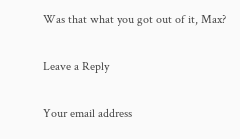Was that what you got out of it, Max?

Leave a Reply

Your email address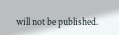will not be published.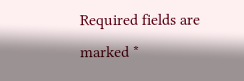Required fields are marked *